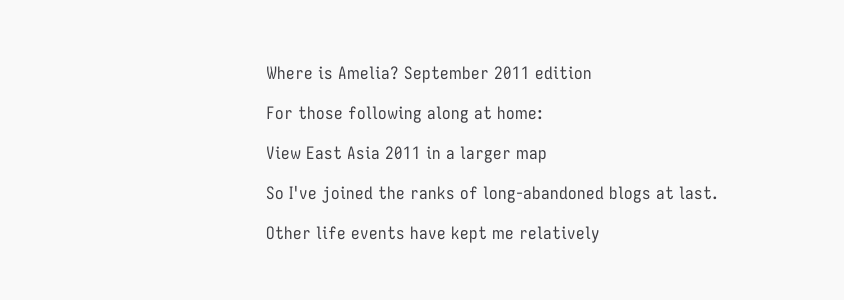Where is Amelia? September 2011 edition

For those following along at home:

View East Asia 2011 in a larger map

So I've joined the ranks of long-abandoned blogs at last.

Other life events have kept me relatively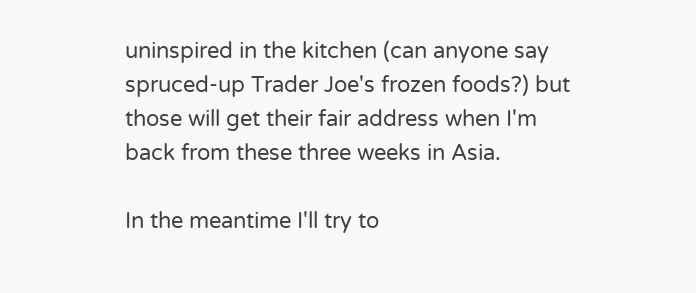uninspired in the kitchen (can anyone say spruced-up Trader Joe's frozen foods?) but those will get their fair address when I'm back from these three weeks in Asia.

In the meantime I'll try to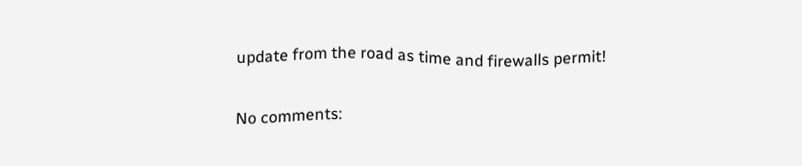update from the road as time and firewalls permit!

No comments: